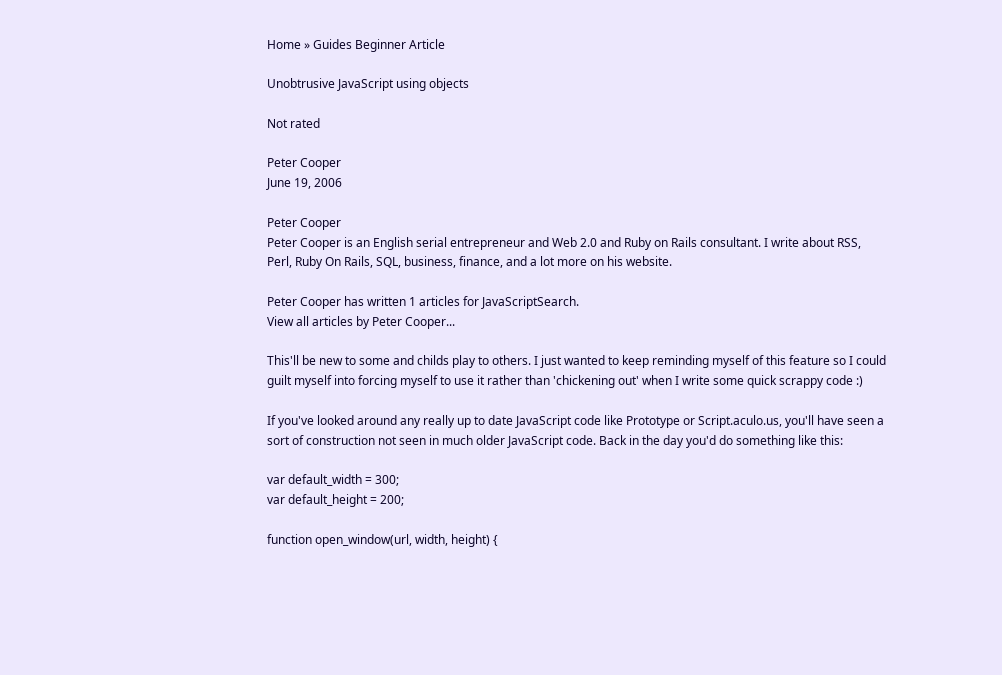Home » Guides Beginner Article

Unobtrusive JavaScript using objects

Not rated

Peter Cooper
June 19, 2006

Peter Cooper
Peter Cooper is an English serial entrepreneur and Web 2.0 and Ruby on Rails consultant. I write about RSS, Perl, Ruby On Rails, SQL, business, finance, and a lot more on his website.

Peter Cooper has written 1 articles for JavaScriptSearch.
View all articles by Peter Cooper...

This'll be new to some and childs play to others. I just wanted to keep reminding myself of this feature so I could guilt myself into forcing myself to use it rather than 'chickening out' when I write some quick scrappy code :)

If you've looked around any really up to date JavaScript code like Prototype or Script.aculo.us, you'll have seen a sort of construction not seen in much older JavaScript code. Back in the day you'd do something like this:

var default_width = 300;
var default_height = 200;

function open_window(url, width, height) {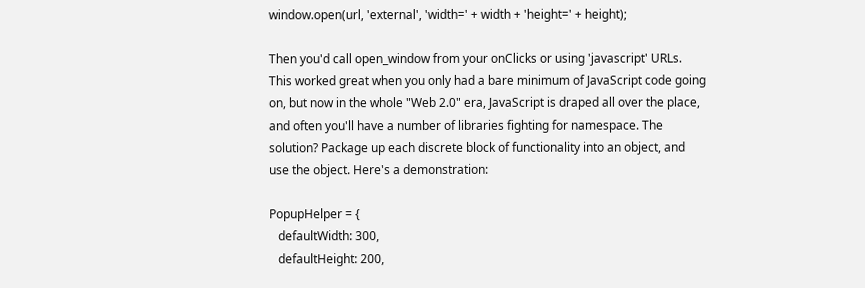window.open(url, 'external', 'width=' + width + 'height=' + height);

Then you'd call open_window from your onClicks or using 'javascript' URLs. This worked great when you only had a bare minimum of JavaScript code going on, but now in the whole "Web 2.0" era, JavaScript is draped all over the place, and often you'll have a number of libraries fighting for namespace. The solution? Package up each discrete block of functionality into an object, and use the object. Here's a demonstration:

PopupHelper = {
   defaultWidth: 300,
   defaultHeight: 200,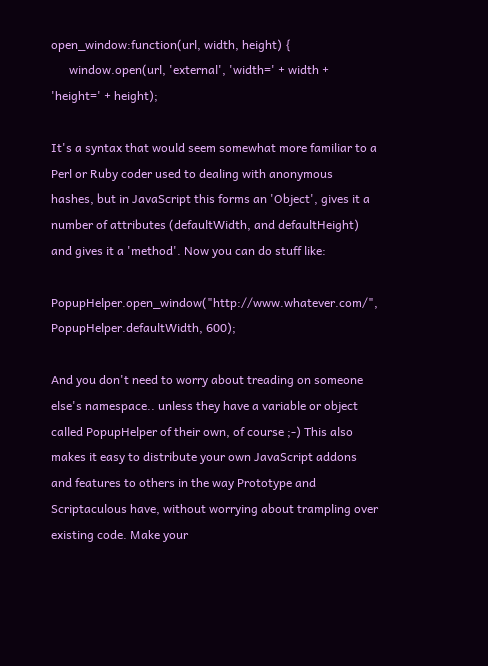open_window:function(url, width, height) {
      window.open(url, 'external', 'width=' + width + 'height=' + height);

It's a syntax that would seem somewhat more familiar to a Perl or Ruby coder used to dealing with anonymous hashes, but in JavaScript this forms an 'Object', gives it a number of attributes (defaultWidth, and defaultHeight) and gives it a 'method'. Now you can do stuff like:

PopupHelper.open_window("http://www.whatever.com/", PopupHelper.defaultWidth, 600);

And you don't need to worry about treading on someone else's namespace.. unless they have a variable or object called PopupHelper of their own, of course ;-) This also makes it easy to distribute your own JavaScript addons and features to others in the way Prototype and Scriptaculous have, without worrying about trampling over existing code. Make your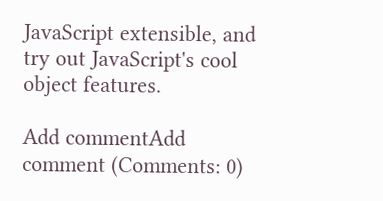JavaScript extensible, and try out JavaScript's cool object features.

Add commentAdd comment (Comments: 0)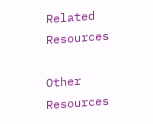Related Resources

Other Resources